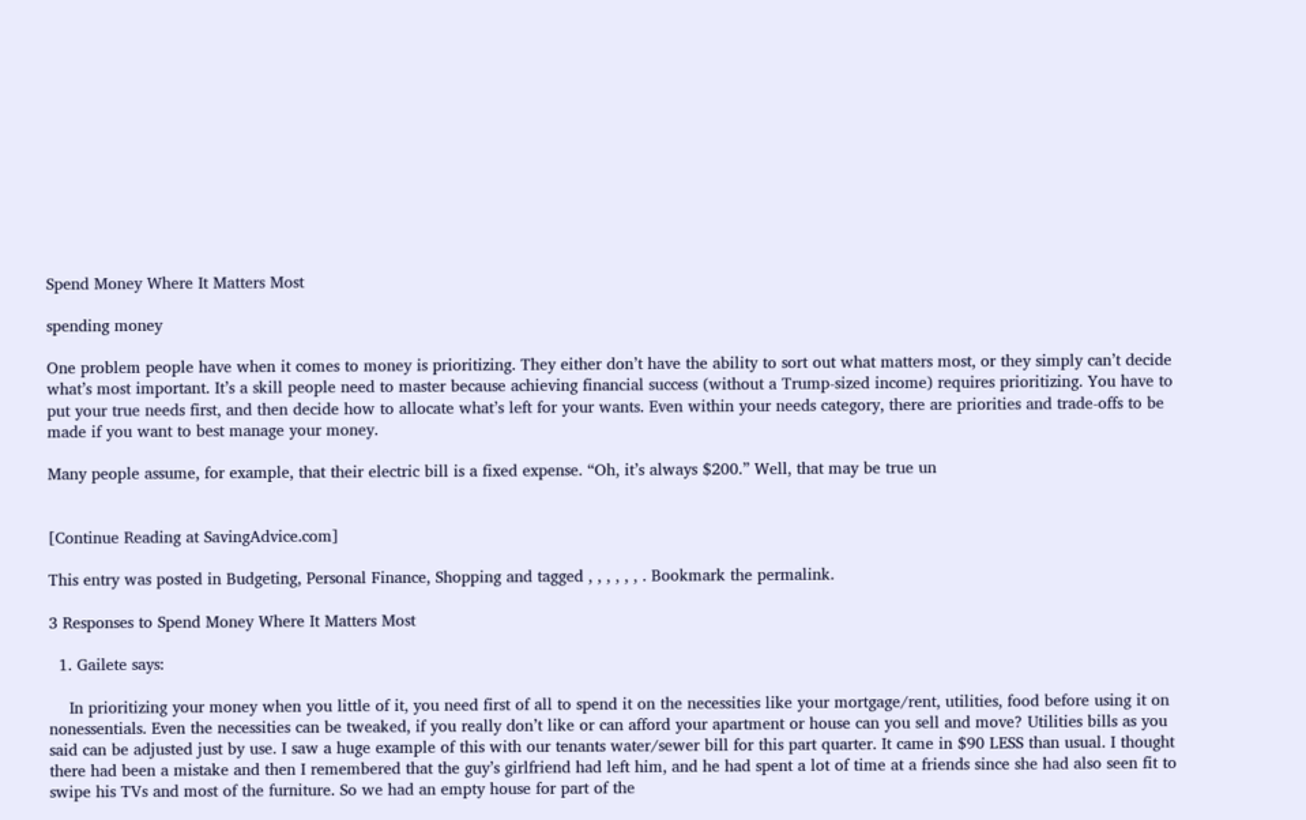Spend Money Where It Matters Most

spending money

One problem people have when it comes to money is prioritizing. They either don’t have the ability to sort out what matters most, or they simply can’t decide what’s most important. It’s a skill people need to master because achieving financial success (without a Trump-sized income) requires prioritizing. You have to put your true needs first, and then decide how to allocate what’s left for your wants. Even within your needs category, there are priorities and trade-offs to be made if you want to best manage your money.

Many people assume, for example, that their electric bill is a fixed expense. “Oh, it’s always $200.” Well, that may be true un


[Continue Reading at SavingAdvice.com]

This entry was posted in Budgeting, Personal Finance, Shopping and tagged , , , , , , . Bookmark the permalink.

3 Responses to Spend Money Where It Matters Most

  1. Gailete says:

    In prioritizing your money when you little of it, you need first of all to spend it on the necessities like your mortgage/rent, utilities, food before using it on nonessentials. Even the necessities can be tweaked, if you really don’t like or can afford your apartment or house can you sell and move? Utilities bills as you said can be adjusted just by use. I saw a huge example of this with our tenants water/sewer bill for this part quarter. It came in $90 LESS than usual. I thought there had been a mistake and then I remembered that the guy’s girlfriend had left him, and he had spent a lot of time at a friends since she had also seen fit to swipe his TVs and most of the furniture. So we had an empty house for part of the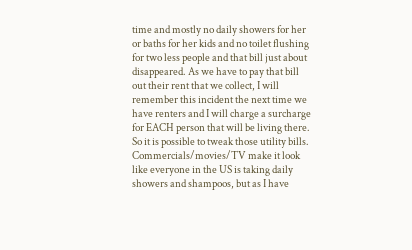time and mostly no daily showers for her or baths for her kids and no toilet flushing for two less people and that bill just about disappeared. As we have to pay that bill out their rent that we collect, I will remember this incident the next time we have renters and I will charge a surcharge for EACH person that will be living there. So it is possible to tweak those utility bills. Commercials/movies/TV make it look like everyone in the US is taking daily showers and shampoos, but as I have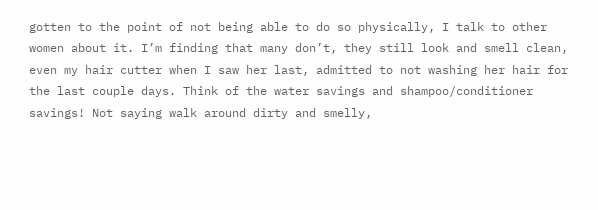gotten to the point of not being able to do so physically, I talk to other women about it. I’m finding that many don’t, they still look and smell clean, even my hair cutter when I saw her last, admitted to not washing her hair for the last couple days. Think of the water savings and shampoo/conditioner savings! Not saying walk around dirty and smelly,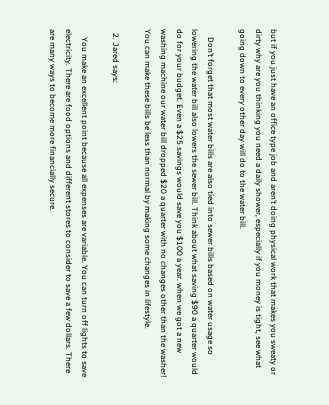but if you just have an office type job and aren’t doing physical work that makes you sweaty or dirty why are you thinking you need a daily shower, especially if you money is tight, see what going down to every other day will do to the water bill.

    Don’t forget that most water bills are also tied into sewer bills based on water usage so lowering the water bill also lowers the sewer bill. Think about what saving $90 a quarter would do for your budget. Even a $25 savings would save you $100 a year. when we got a new washing machine our water bill dropped $20 a quarter with no changes other than the washer! You can make these bills be less than normal by making some changes in lifestyle.

  2. Jared says:

    You make an excellent point because all expenses are variable. You can turn off lights to save electricity. There are food options and different stores to consider to save a few dollars. There are many ways to become more financially secure.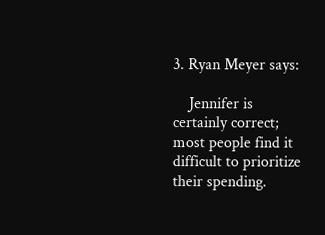3. Ryan Meyer says:

    Jennifer is certainly correct; most people find it difficult to prioritize their spending.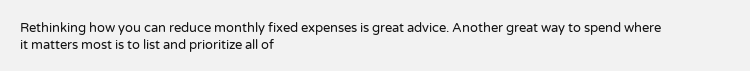Rethinking how you can reduce monthly fixed expenses is great advice. Another great way to spend where it matters most is to list and prioritize all of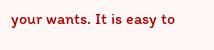your wants. It is easy to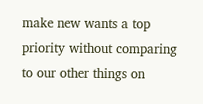make new wants a top priority without comparing to our other things on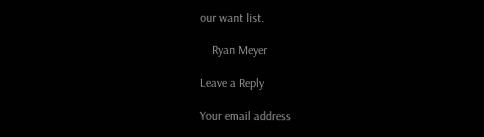our want list.

    Ryan Meyer

Leave a Reply

Your email address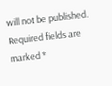will not be published. Required fields are marked *